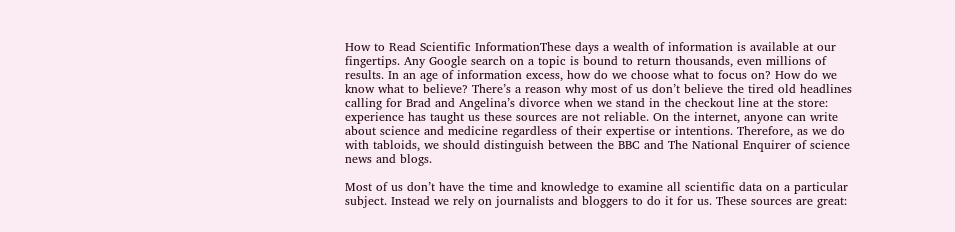How to Read Scientific InformationThese days a wealth of information is available at our fingertips. Any Google search on a topic is bound to return thousands, even millions of results. In an age of information excess, how do we choose what to focus on? How do we know what to believe? There’s a reason why most of us don’t believe the tired old headlines calling for Brad and Angelina’s divorce when we stand in the checkout line at the store: experience has taught us these sources are not reliable. On the internet, anyone can write about science and medicine regardless of their expertise or intentions. Therefore, as we do with tabloids, we should distinguish between the BBC and The National Enquirer of science news and blogs.

Most of us don’t have the time and knowledge to examine all scientific data on a particular subject. Instead we rely on journalists and bloggers to do it for us. These sources are great: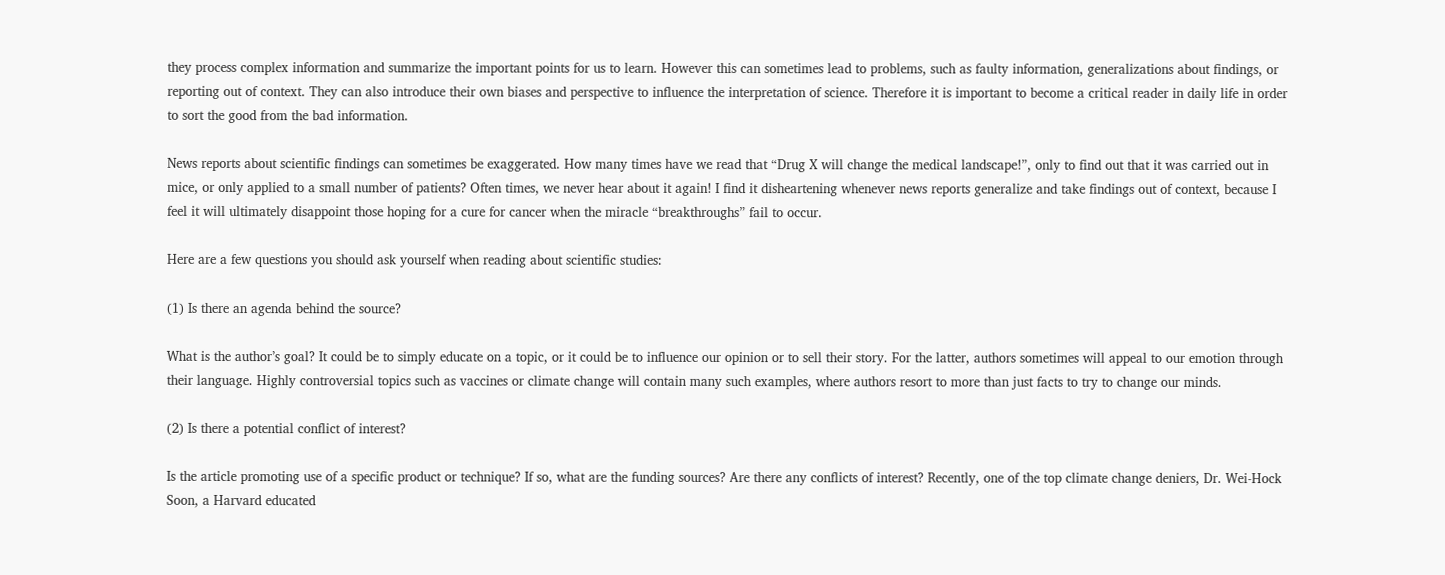they process complex information and summarize the important points for us to learn. However this can sometimes lead to problems, such as faulty information, generalizations about findings, or reporting out of context. They can also introduce their own biases and perspective to influence the interpretation of science. Therefore it is important to become a critical reader in daily life in order to sort the good from the bad information.

News reports about scientific findings can sometimes be exaggerated. How many times have we read that “Drug X will change the medical landscape!”, only to find out that it was carried out in mice, or only applied to a small number of patients? Often times, we never hear about it again! I find it disheartening whenever news reports generalize and take findings out of context, because I feel it will ultimately disappoint those hoping for a cure for cancer when the miracle “breakthroughs” fail to occur.

Here are a few questions you should ask yourself when reading about scientific studies:

(1) Is there an agenda behind the source?

What is the author’s goal? It could be to simply educate on a topic, or it could be to influence our opinion or to sell their story. For the latter, authors sometimes will appeal to our emotion through their language. Highly controversial topics such as vaccines or climate change will contain many such examples, where authors resort to more than just facts to try to change our minds.

(2) Is there a potential conflict of interest?

Is the article promoting use of a specific product or technique? If so, what are the funding sources? Are there any conflicts of interest? Recently, one of the top climate change deniers, Dr. Wei-Hock Soon, a Harvard educated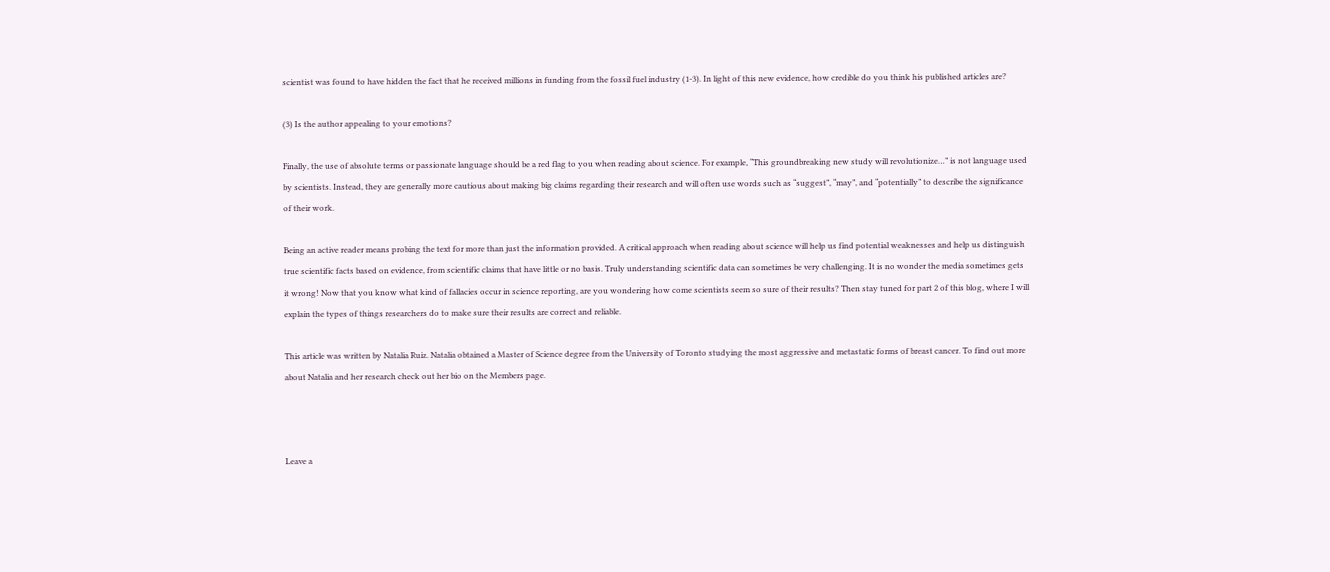scientist was found to have hidden the fact that he received millions in funding from the fossil fuel industry (1-3). In light of this new evidence, how credible do you think his published articles are?

(3) Is the author appealing to your emotions?

Finally, the use of absolute terms or passionate language should be a red flag to you when reading about science. For example, “This groundbreaking new study will revolutionize…” is not language used by scientists. Instead, they are generally more cautious about making big claims regarding their research and will often use words such as “suggest”, “may”, and “potentially” to describe the significance of their work.

Being an active reader means probing the text for more than just the information provided. A critical approach when reading about science will help us find potential weaknesses and help us distinguish true scientific facts based on evidence, from scientific claims that have little or no basis. Truly understanding scientific data can sometimes be very challenging. It is no wonder the media sometimes gets it wrong! Now that you know what kind of fallacies occur in science reporting, are you wondering how come scientists seem so sure of their results? Then stay tuned for part 2 of this blog, where I will explain the types of things researchers do to make sure their results are correct and reliable.

This article was written by Natalia Ruiz. Natalia obtained a Master of Science degree from the University of Toronto studying the most aggressive and metastatic forms of breast cancer. To find out more about Natalia and her research check out her bio on the Members page.



Leave a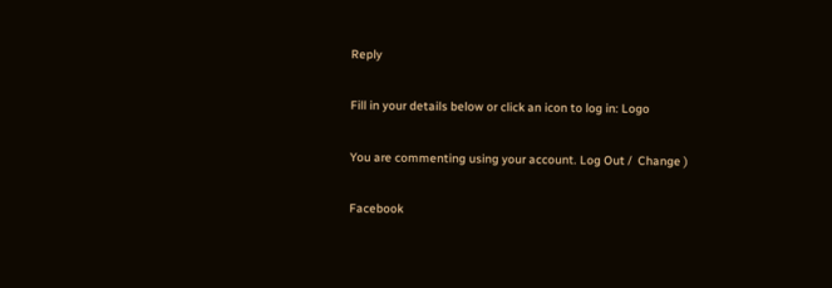Reply

Fill in your details below or click an icon to log in: Logo

You are commenting using your account. Log Out /  Change )

Facebook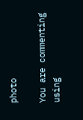photo

You are commenting using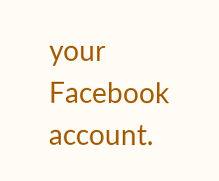your Facebook account.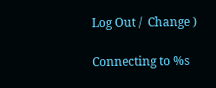Log Out /  Change )

Connecting to %s